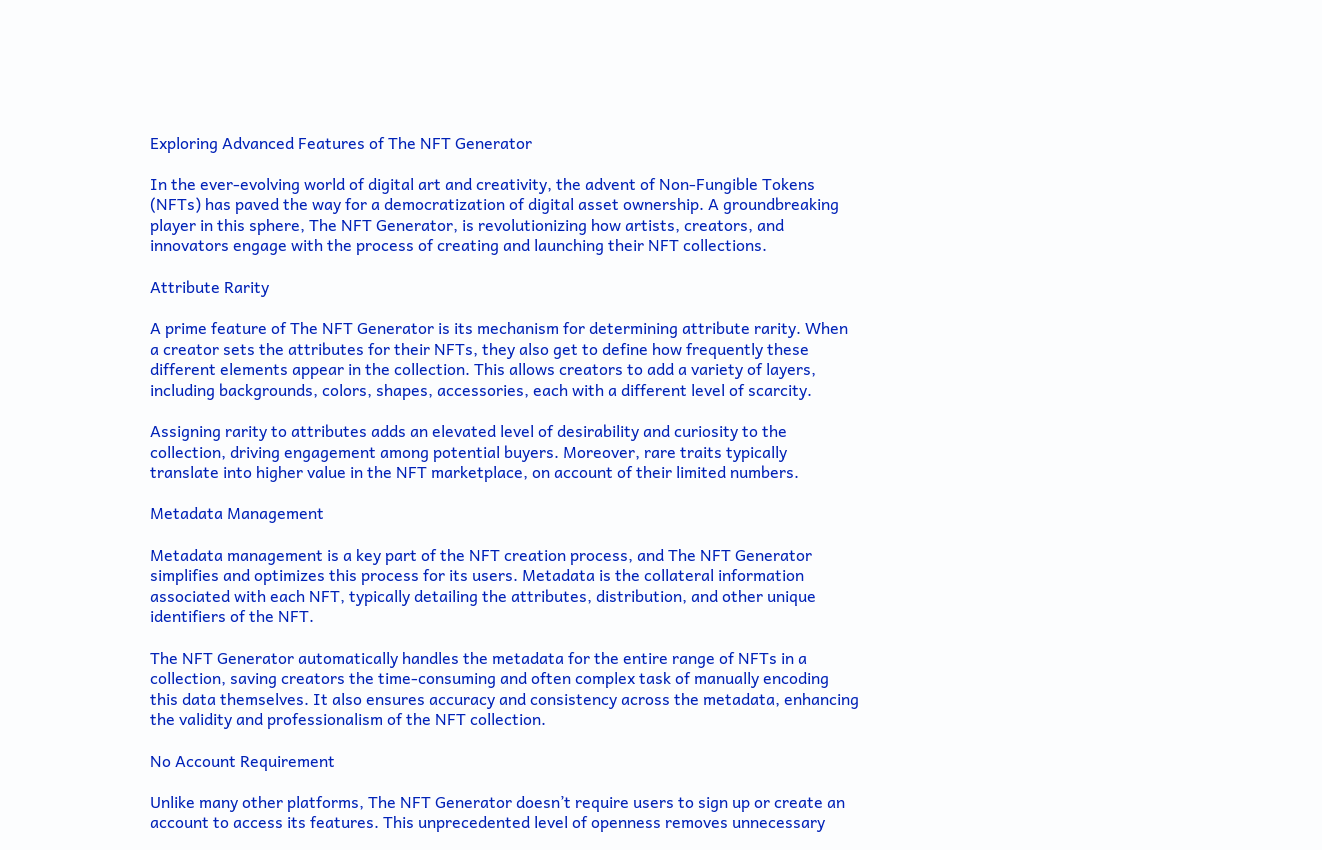Exploring Advanced Features of The NFT Generator

In the ever-evolving world of digital art and creativity, the advent of Non-Fungible Tokens (NFTs) has paved the way for a democratization of digital asset ownership. A groundbreaking player in this sphere, The NFT Generator, is revolutionizing how artists, creators, and innovators engage with the process of creating and launching their NFT collections.

Attribute Rarity

A prime feature of The NFT Generator is its mechanism for determining attribute rarity. When a creator sets the attributes for their NFTs, they also get to define how frequently these different elements appear in the collection. This allows creators to add a variety of layers, including backgrounds, colors, shapes, accessories, each with a different level of scarcity.

Assigning rarity to attributes adds an elevated level of desirability and curiosity to the collection, driving engagement among potential buyers. Moreover, rare traits typically translate into higher value in the NFT marketplace, on account of their limited numbers.

Metadata Management

Metadata management is a key part of the NFT creation process, and The NFT Generator simplifies and optimizes this process for its users. Metadata is the collateral information associated with each NFT, typically detailing the attributes, distribution, and other unique identifiers of the NFT.

The NFT Generator automatically handles the metadata for the entire range of NFTs in a collection, saving creators the time-consuming and often complex task of manually encoding this data themselves. It also ensures accuracy and consistency across the metadata, enhancing the validity and professionalism of the NFT collection.

No Account Requirement

Unlike many other platforms, The NFT Generator doesn’t require users to sign up or create an account to access its features. This unprecedented level of openness removes unnecessary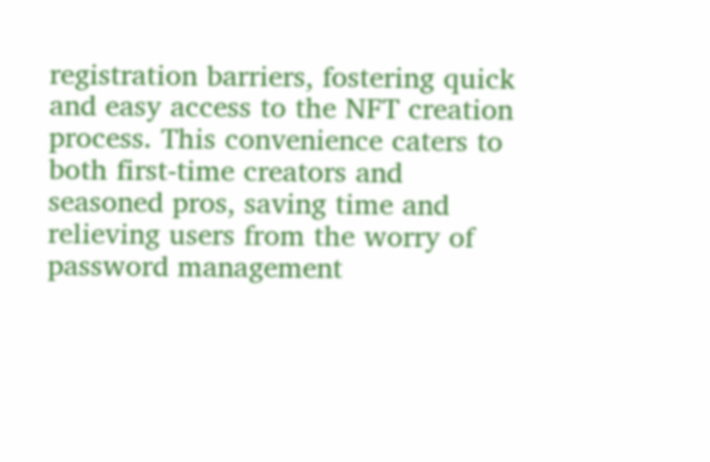registration barriers, fostering quick and easy access to the NFT creation process. This convenience caters to both first-time creators and seasoned pros, saving time and relieving users from the worry of password management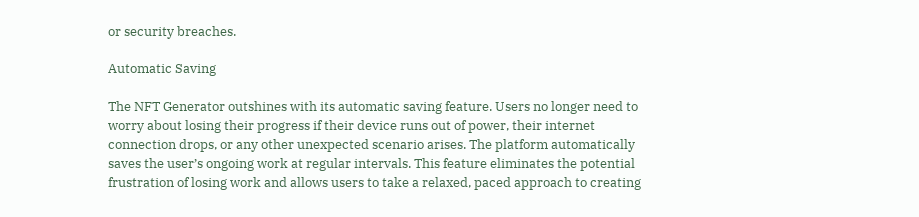or security breaches.

Automatic Saving

The NFT Generator outshines with its automatic saving feature. Users no longer need to worry about losing their progress if their device runs out of power, their internet connection drops, or any other unexpected scenario arises. The platform automatically saves the user’s ongoing work at regular intervals. This feature eliminates the potential frustration of losing work and allows users to take a relaxed, paced approach to creating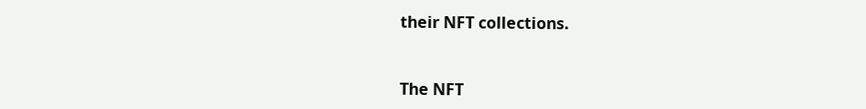their NFT collections.


The NFT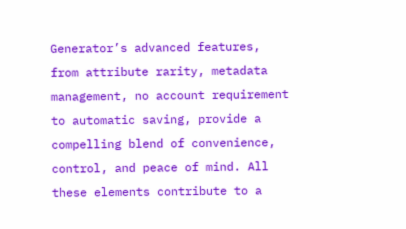Generator’s advanced features, from attribute rarity, metadata management, no account requirement to automatic saving, provide a compelling blend of convenience, control, and peace of mind. All these elements contribute to a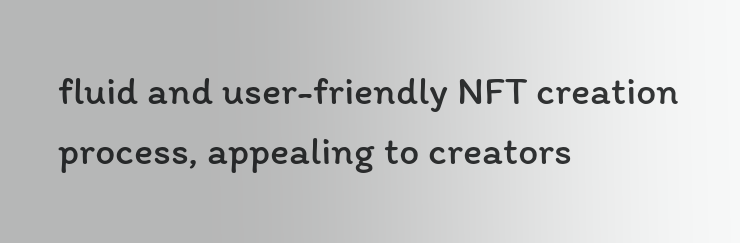fluid and user-friendly NFT creation process, appealing to creators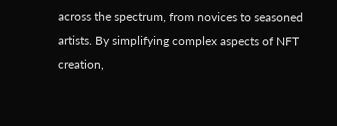across the spectrum, from novices to seasoned artists. By simplifying complex aspects of NFT creation,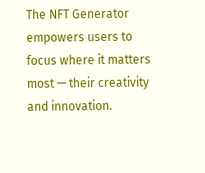The NFT Generator empowers users to focus where it matters most — their creativity and innovation.